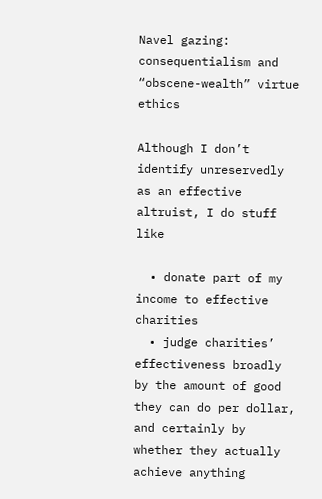Navel gazing: consequentialism and “obscene-wealth” virtue ethics

Although I don’t identify unreservedly as an effective altruist, I do stuff like

  • donate part of my income to effective charities
  • judge charities’ effectiveness broadly by the amount of good they can do per dollar, and certainly by whether they actually achieve anything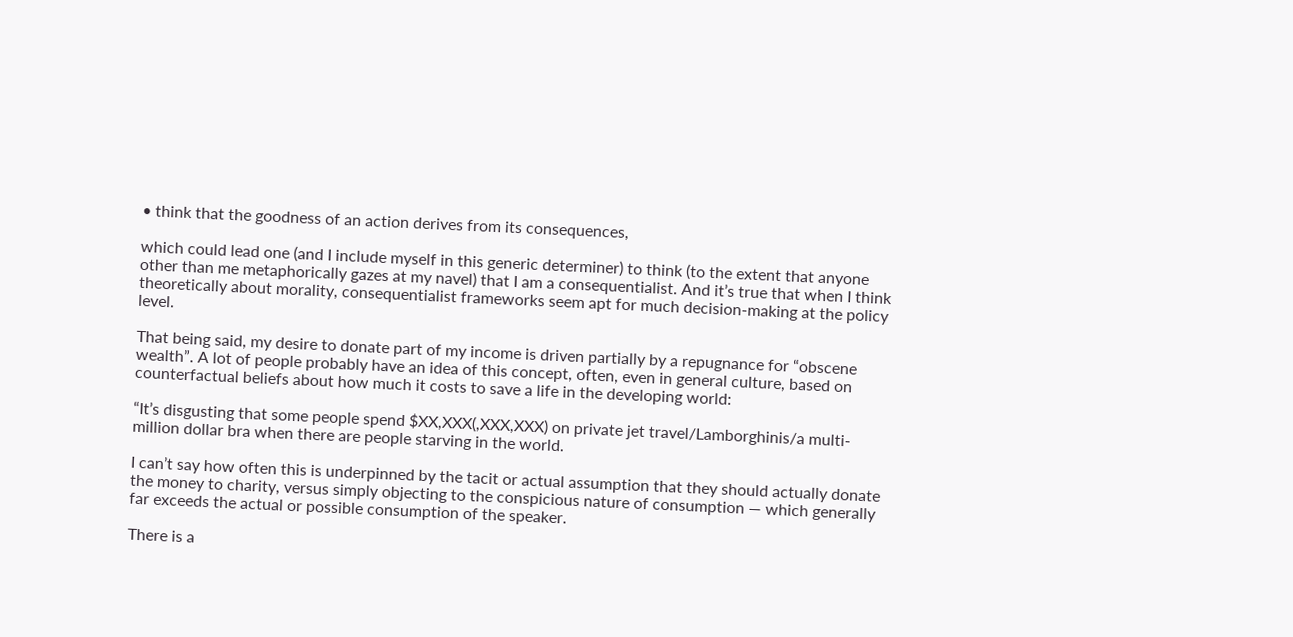• think that the goodness of an action derives from its consequences,

which could lead one (and I include myself in this generic determiner) to think (to the extent that anyone other than me metaphorically gazes at my navel) that I am a consequentialist. And it’s true that when I think theoretically about morality, consequentialist frameworks seem apt for much decision-making at the policy level.

That being said, my desire to donate part of my income is driven partially by a repugnance for “obscene wealth”. A lot of people probably have an idea of this concept, often, even in general culture, based on counterfactual beliefs about how much it costs to save a life in the developing world:

“It’s disgusting that some people spend $XX,XXX(,XXX,XXX) on private jet travel/Lamborghinis/a multi-million dollar bra when there are people starving in the world.

I can’t say how often this is underpinned by the tacit or actual assumption that they should actually donate the money to charity, versus simply objecting to the conspicious nature of consumption — which generally far exceeds the actual or possible consumption of the speaker.

There is a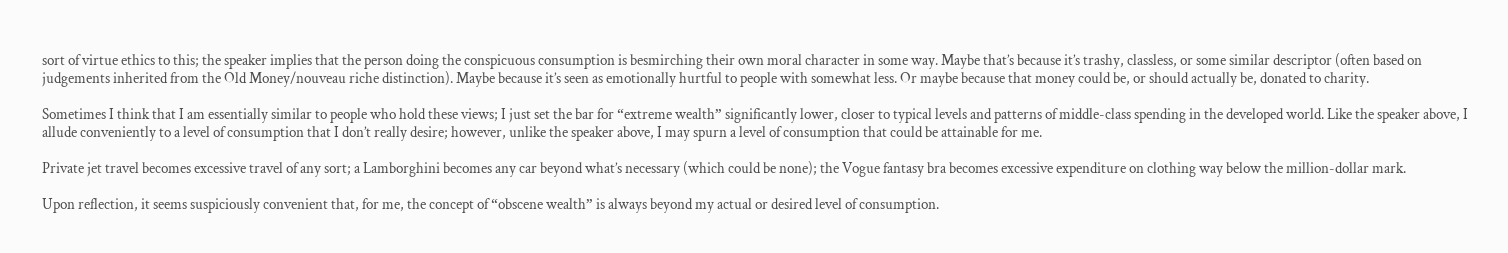sort of virtue ethics to this; the speaker implies that the person doing the conspicuous consumption is besmirching their own moral character in some way. Maybe that’s because it’s trashy, classless, or some similar descriptor (often based on judgements inherited from the Old Money/nouveau riche distinction). Maybe because it’s seen as emotionally hurtful to people with somewhat less. Or maybe because that money could be, or should actually be, donated to charity.

Sometimes I think that I am essentially similar to people who hold these views; I just set the bar for “extreme wealth” significantly lower, closer to typical levels and patterns of middle-class spending in the developed world. Like the speaker above, I allude conveniently to a level of consumption that I don’t really desire; however, unlike the speaker above, I may spurn a level of consumption that could be attainable for me.

Private jet travel becomes excessive travel of any sort; a Lamborghini becomes any car beyond what’s necessary (which could be none); the Vogue fantasy bra becomes excessive expenditure on clothing way below the million-dollar mark.

Upon reflection, it seems suspiciously convenient that, for me, the concept of “obscene wealth” is always beyond my actual or desired level of consumption.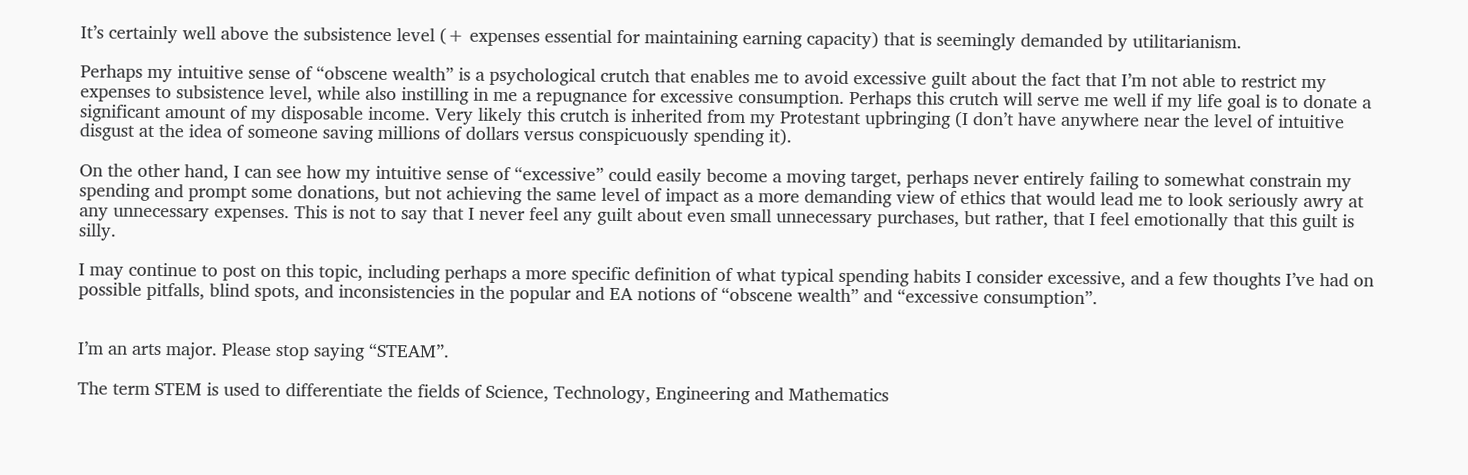It’s certainly well above the subsistence level (+ expenses essential for maintaining earning capacity) that is seemingly demanded by utilitarianism.

Perhaps my intuitive sense of “obscene wealth” is a psychological crutch that enables me to avoid excessive guilt about the fact that I’m not able to restrict my expenses to subsistence level, while also instilling in me a repugnance for excessive consumption. Perhaps this crutch will serve me well if my life goal is to donate a significant amount of my disposable income. Very likely this crutch is inherited from my Protestant upbringing (I don’t have anywhere near the level of intuitive disgust at the idea of someone saving millions of dollars versus conspicuously spending it).

On the other hand, I can see how my intuitive sense of “excessive” could easily become a moving target, perhaps never entirely failing to somewhat constrain my spending and prompt some donations, but not achieving the same level of impact as a more demanding view of ethics that would lead me to look seriously awry at any unnecessary expenses. This is not to say that I never feel any guilt about even small unnecessary purchases, but rather, that I feel emotionally that this guilt is silly.

I may continue to post on this topic, including perhaps a more specific definition of what typical spending habits I consider excessive, and a few thoughts I’ve had on possible pitfalls, blind spots, and inconsistencies in the popular and EA notions of “obscene wealth” and “excessive consumption”.


I’m an arts major. Please stop saying “STEAM”.

The term STEM is used to differentiate the fields of Science, Technology, Engineering and Mathematics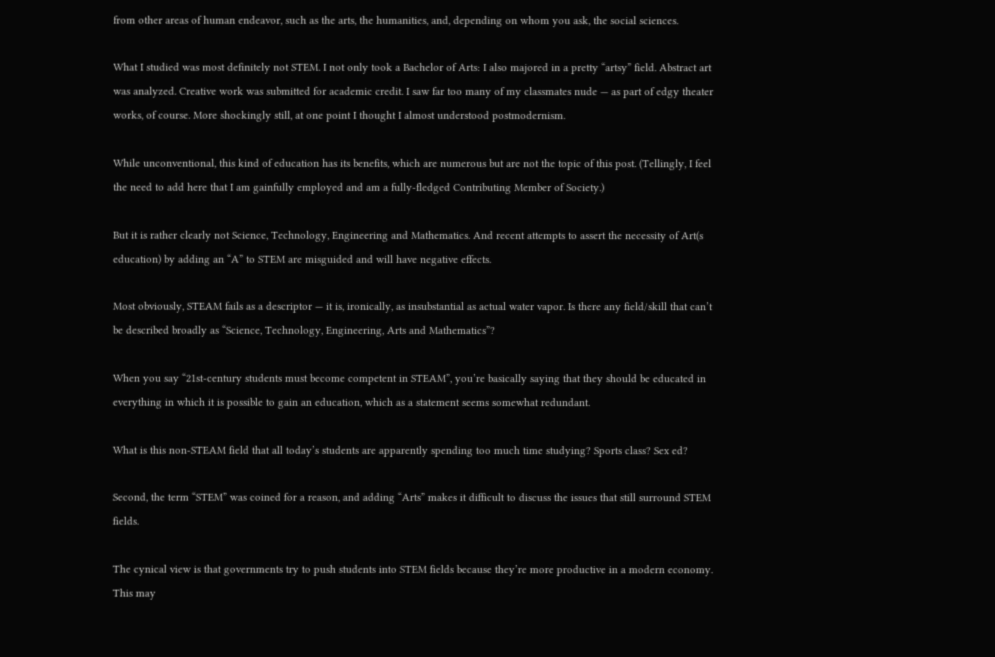from other areas of human endeavor, such as the arts, the humanities, and, depending on whom you ask, the social sciences.

What I studied was most definitely not STEM. I not only took a Bachelor of Arts: I also majored in a pretty “artsy” field. Abstract art was analyzed. Creative work was submitted for academic credit. I saw far too many of my classmates nude — as part of edgy theater works, of course. More shockingly still, at one point I thought I almost understood postmodernism.

While unconventional, this kind of education has its benefits, which are numerous but are not the topic of this post. (Tellingly, I feel the need to add here that I am gainfully employed and am a fully-fledged Contributing Member of Society.)

But it is rather clearly not Science, Technology, Engineering and Mathematics. And recent attempts to assert the necessity of Art(s education) by adding an “A” to STEM are misguided and will have negative effects.

Most obviously, STEAM fails as a descriptor — it is, ironically, as insubstantial as actual water vapor. Is there any field/skill that can’t be described broadly as “Science, Technology, Engineering, Arts and Mathematics”?

When you say “21st-century students must become competent in STEAM”, you’re basically saying that they should be educated in everything in which it is possible to gain an education, which as a statement seems somewhat redundant.

What is this non-STEAM field that all today’s students are apparently spending too much time studying? Sports class? Sex ed?

Second, the term “STEM” was coined for a reason, and adding “Arts” makes it difficult to discuss the issues that still surround STEM fields.

The cynical view is that governments try to push students into STEM fields because they’re more productive in a modern economy. This may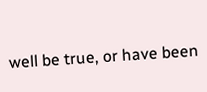well be true, or have been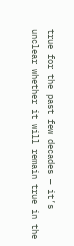true for the past few decades — it’s unclear whether it will remain true in the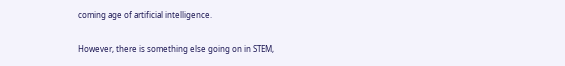coming age of artificial intelligence.

However, there is something else going on in STEM,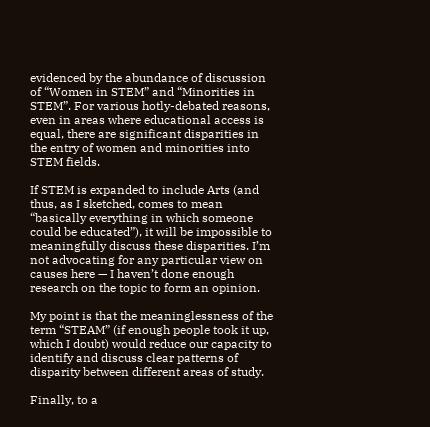evidenced by the abundance of discussion of “Women in STEM” and “Minorities in STEM”. For various hotly-debated reasons, even in areas where educational access is equal, there are significant disparities in the entry of women and minorities into STEM fields.

If STEM is expanded to include Arts (and thus, as I sketched, comes to mean “basically everything in which someone could be educated”), it will be impossible to meaningfully discuss these disparities. I’m not advocating for any particular view on causes here — I haven’t done enough research on the topic to form an opinion.

My point is that the meaninglessness of the term “STEAM” (if enough people took it up, which I doubt) would reduce our capacity to identify and discuss clear patterns of disparity between different areas of study.

Finally, to a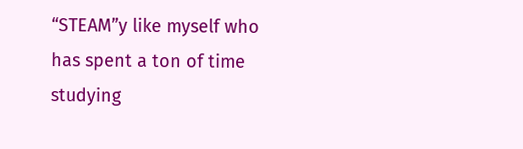“STEAM”y like myself who has spent a ton of time studying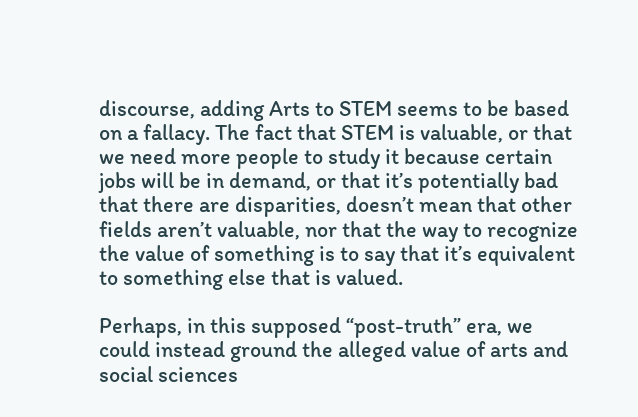discourse, adding Arts to STEM seems to be based on a fallacy. The fact that STEM is valuable, or that we need more people to study it because certain jobs will be in demand, or that it’s potentially bad that there are disparities, doesn’t mean that other fields aren’t valuable, nor that the way to recognize the value of something is to say that it’s equivalent to something else that is valued.

Perhaps, in this supposed “post-truth” era, we could instead ground the alleged value of arts and social sciences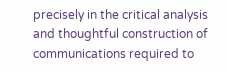precisely in the critical analysis and thoughtful construction of communications required to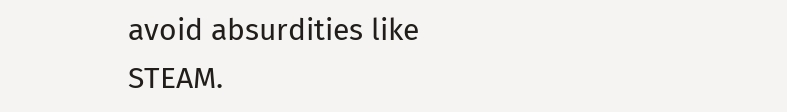avoid absurdities like STEAM.